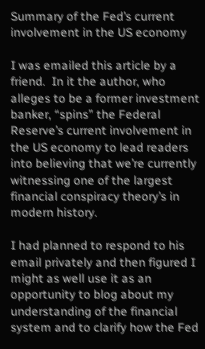Summary of the Fed’s current involvement in the US economy

I was emailed this article by a friend.  In it the author, who alleges to be a former investment banker, “spins” the Federal Reserve’s current involvement in the US economy to lead readers into believing that we’re currently witnessing one of the largest financial conspiracy theory’s in modern history.

I had planned to respond to his email privately and then figured I might as well use it as an opportunity to blog about my understanding of the financial system and to clarify how the Fed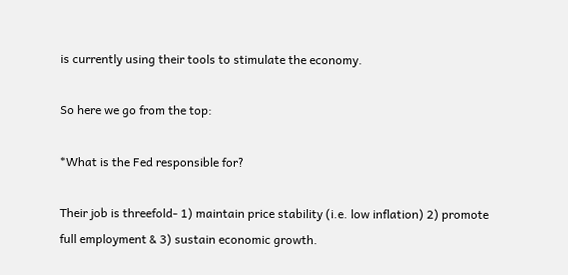is currently using their tools to stimulate the economy.

So here we go from the top:

*What is the Fed responsible for?

Their job is threefold- 1) maintain price stability (i.e. low inflation) 2) promote full employment & 3) sustain economic growth.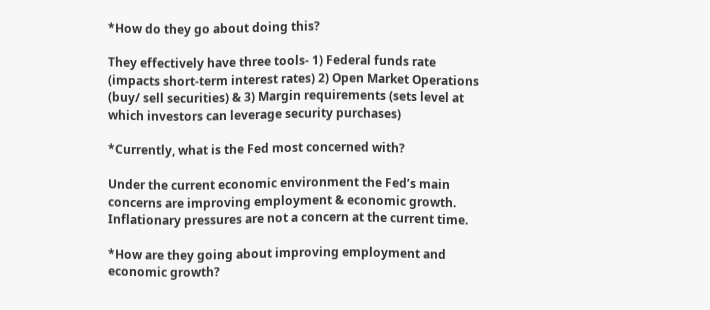*How do they go about doing this?

They effectively have three tools- 1) Federal funds rate (impacts short-term interest rates) 2) Open Market Operations (buy/ sell securities) & 3) Margin requirements (sets level at which investors can leverage security purchases)

*Currently, what is the Fed most concerned with?

Under the current economic environment the Fed’s main concerns are improving employment & economic growth. Inflationary pressures are not a concern at the current time.

*How are they going about improving employment and economic growth?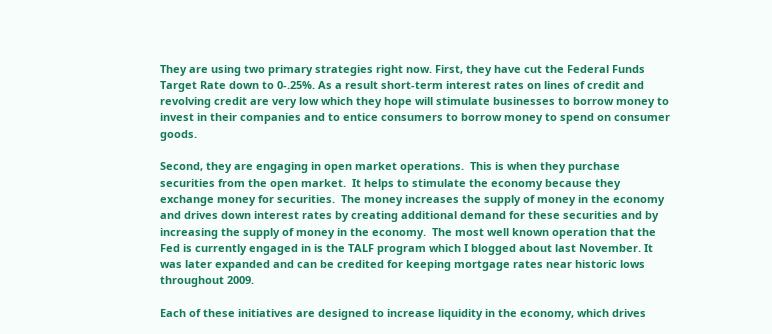They are using two primary strategies right now. First, they have cut the Federal Funds Target Rate down to 0-.25%. As a result short-term interest rates on lines of credit and revolving credit are very low which they hope will stimulate businesses to borrow money to invest in their companies and to entice consumers to borrow money to spend on consumer goods.

Second, they are engaging in open market operations.  This is when they purchase securities from the open market.  It helps to stimulate the economy because they exchange money for securities.  The money increases the supply of money in the economy and drives down interest rates by creating additional demand for these securities and by increasing the supply of money in the economy.  The most well known operation that the Fed is currently engaged in is the TALF program which I blogged about last November. It was later expanded and can be credited for keeping mortgage rates near historic lows throughout 2009.

Each of these initiatives are designed to increase liquidity in the economy, which drives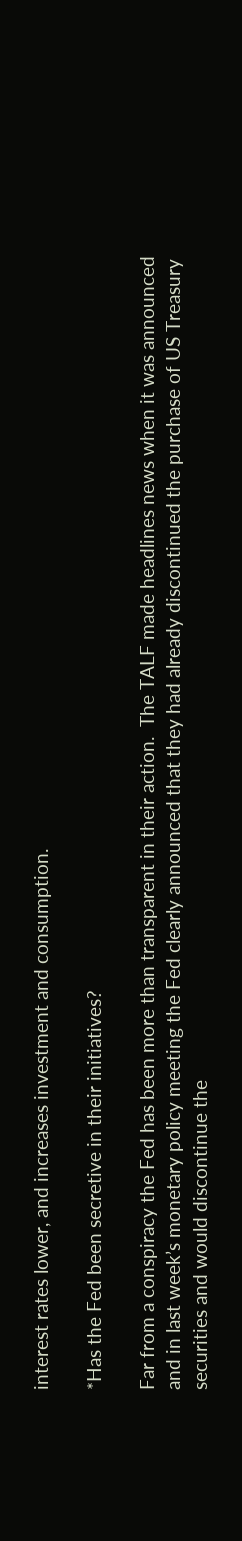interest rates lower, and increases investment and consumption.

*Has the Fed been secretive in their initiatives?

Far from a conspiracy the Fed has been more than transparent in their action.  The TALF made headlines news when it was announced and in last week’s monetary policy meeting the Fed clearly announced that they had already discontinued the purchase of US Treasury securities and would discontinue the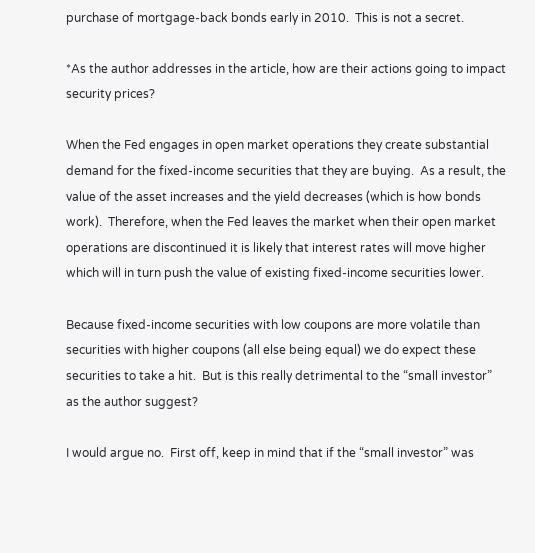purchase of mortgage-back bonds early in 2010.  This is not a secret.

*As the author addresses in the article, how are their actions going to impact security prices?

When the Fed engages in open market operations they create substantial demand for the fixed-income securities that they are buying.  As a result, the value of the asset increases and the yield decreases (which is how bonds work).  Therefore, when the Fed leaves the market when their open market operations are discontinued it is likely that interest rates will move higher which will in turn push the value of existing fixed-income securities lower.

Because fixed-income securities with low coupons are more volatile than securities with higher coupons (all else being equal) we do expect these securities to take a hit.  But is this really detrimental to the “small investor” as the author suggest?

I would argue no.  First off, keep in mind that if the “small investor” was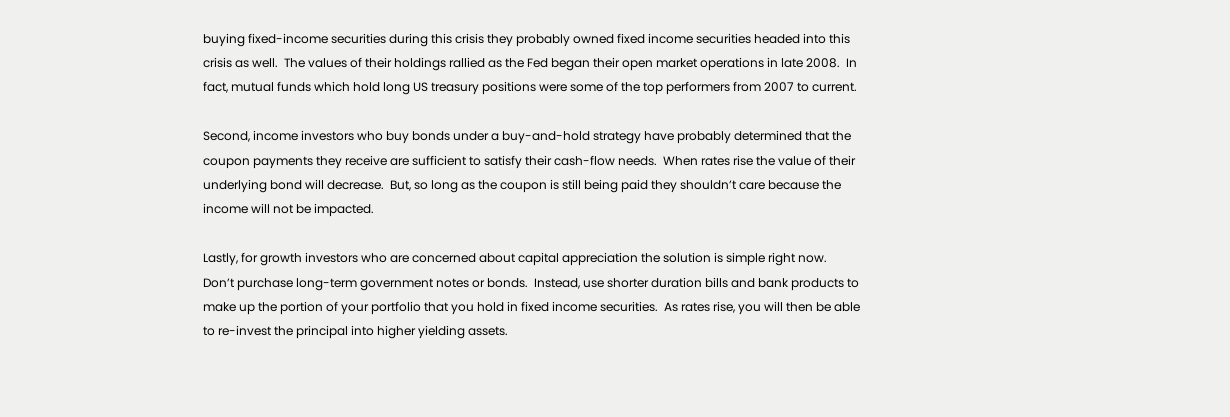buying fixed-income securities during this crisis they probably owned fixed income securities headed into this crisis as well.  The values of their holdings rallied as the Fed began their open market operations in late 2008.  In fact, mutual funds which hold long US treasury positions were some of the top performers from 2007 to current.

Second, income investors who buy bonds under a buy-and-hold strategy have probably determined that the coupon payments they receive are sufficient to satisfy their cash-flow needs.  When rates rise the value of their underlying bond will decrease.  But, so long as the coupon is still being paid they shouldn’t care because the income will not be impacted.

Lastly, for growth investors who are concerned about capital appreciation the solution is simple right now.  Don’t purchase long-term government notes or bonds.  Instead, use shorter duration bills and bank products to make up the portion of your portfolio that you hold in fixed income securities.  As rates rise, you will then be able to re-invest the principal into higher yielding assets.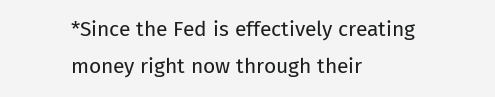*Since the Fed is effectively creating money right now through their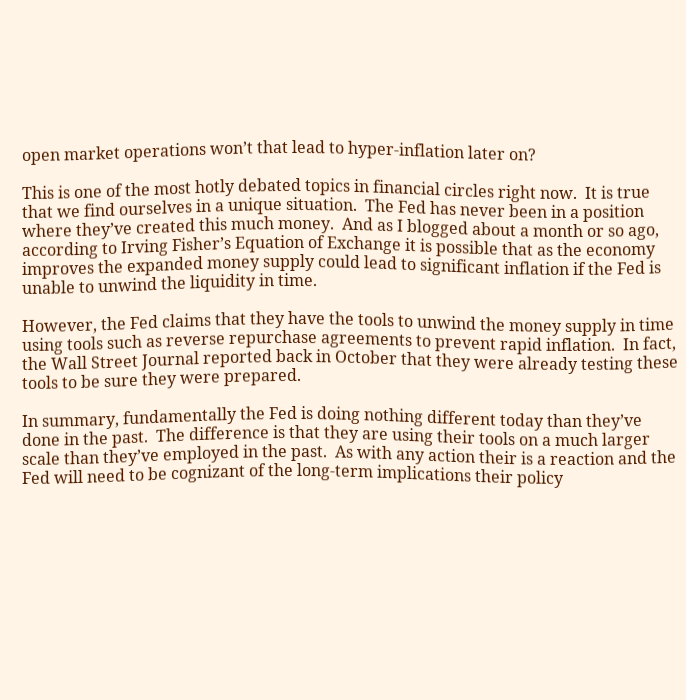open market operations won’t that lead to hyper-inflation later on?

This is one of the most hotly debated topics in financial circles right now.  It is true that we find ourselves in a unique situation.  The Fed has never been in a position where they’ve created this much money.  And as I blogged about a month or so ago, according to Irving Fisher’s Equation of Exchange it is possible that as the economy improves the expanded money supply could lead to significant inflation if the Fed is unable to unwind the liquidity in time.

However, the Fed claims that they have the tools to unwind the money supply in time using tools such as reverse repurchase agreements to prevent rapid inflation.  In fact, the Wall Street Journal reported back in October that they were already testing these tools to be sure they were prepared.

In summary, fundamentally the Fed is doing nothing different today than they’ve done in the past.  The difference is that they are using their tools on a much larger scale than they’ve employed in the past.  As with any action their is a reaction and the Fed will need to be cognizant of the long-term implications their policy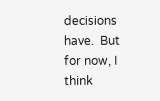decisions have.  But for now, I think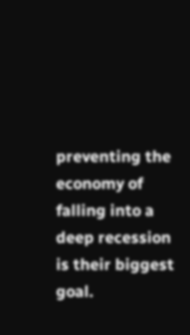preventing the economy of falling into a deep recession is their biggest goal.